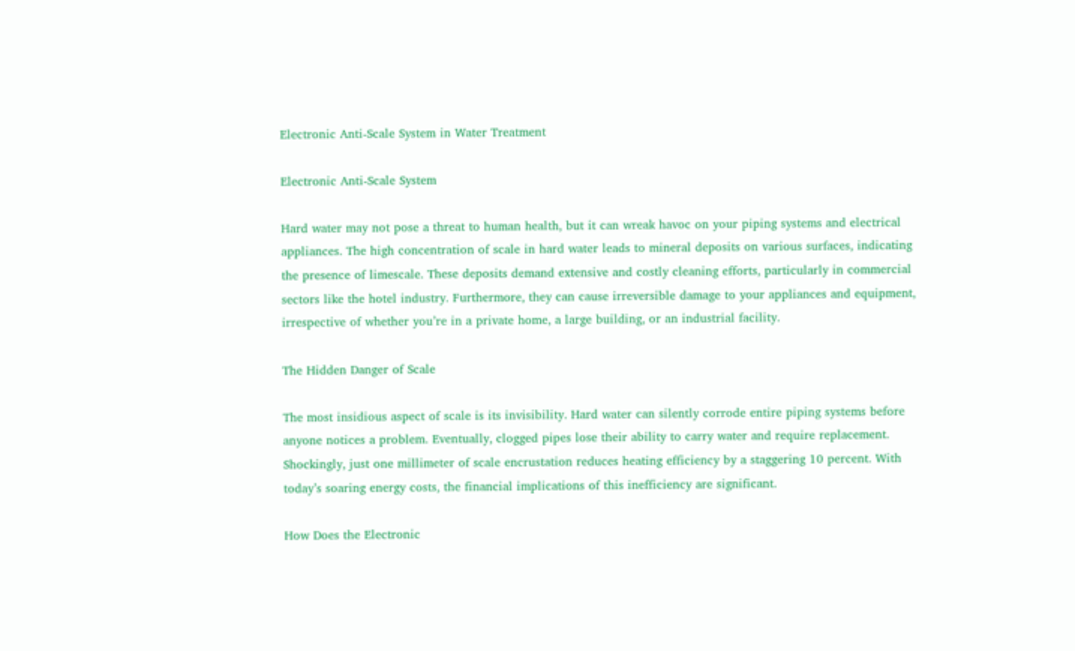Electronic Anti-Scale System in Water Treatment

Electronic Anti-Scale System

Hard water may not pose a threat to human health, but it can wreak havoc on your piping systems and electrical appliances. The high concentration of scale in hard water leads to mineral deposits on various surfaces, indicating the presence of limescale. These deposits demand extensive and costly cleaning efforts, particularly in commercial sectors like the hotel industry. Furthermore, they can cause irreversible damage to your appliances and equipment, irrespective of whether you’re in a private home, a large building, or an industrial facility.

The Hidden Danger of Scale

The most insidious aspect of scale is its invisibility. Hard water can silently corrode entire piping systems before anyone notices a problem. Eventually, clogged pipes lose their ability to carry water and require replacement. Shockingly, just one millimeter of scale encrustation reduces heating efficiency by a staggering 10 percent. With today’s soaring energy costs, the financial implications of this inefficiency are significant.

How Does the Electronic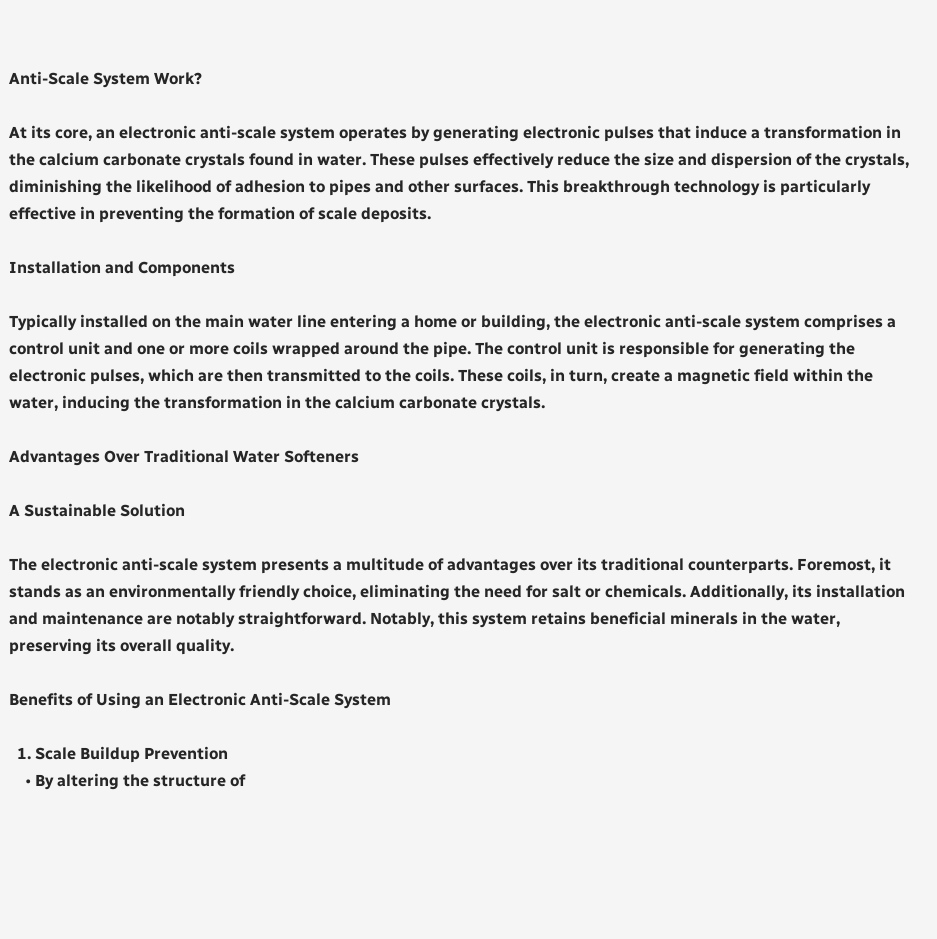Anti-Scale System Work?

At its core, an electronic anti-scale system operates by generating electronic pulses that induce a transformation in the calcium carbonate crystals found in water. These pulses effectively reduce the size and dispersion of the crystals, diminishing the likelihood of adhesion to pipes and other surfaces. This breakthrough technology is particularly effective in preventing the formation of scale deposits.

Installation and Components

Typically installed on the main water line entering a home or building, the electronic anti-scale system comprises a control unit and one or more coils wrapped around the pipe. The control unit is responsible for generating the electronic pulses, which are then transmitted to the coils. These coils, in turn, create a magnetic field within the water, inducing the transformation in the calcium carbonate crystals.

Advantages Over Traditional Water Softeners

A Sustainable Solution

The electronic anti-scale system presents a multitude of advantages over its traditional counterparts. Foremost, it stands as an environmentally friendly choice, eliminating the need for salt or chemicals. Additionally, its installation and maintenance are notably straightforward. Notably, this system retains beneficial minerals in the water, preserving its overall quality.

Benefits of Using an Electronic Anti-Scale System

  1. Scale Buildup Prevention
    • By altering the structure of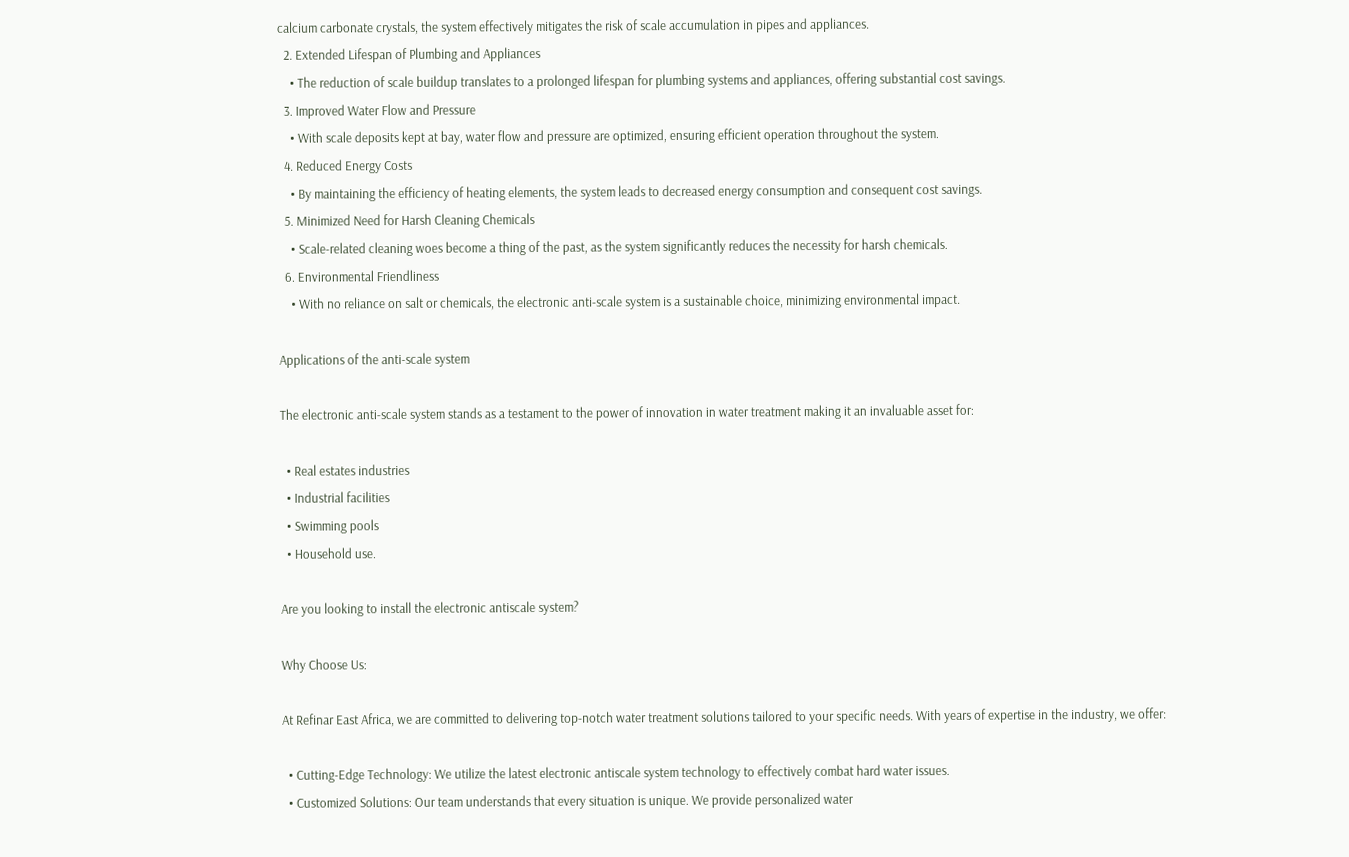calcium carbonate crystals, the system effectively mitigates the risk of scale accumulation in pipes and appliances.
  2. Extended Lifespan of Plumbing and Appliances
    • The reduction of scale buildup translates to a prolonged lifespan for plumbing systems and appliances, offering substantial cost savings.
  3. Improved Water Flow and Pressure
    • With scale deposits kept at bay, water flow and pressure are optimized, ensuring efficient operation throughout the system.
  4. Reduced Energy Costs
    • By maintaining the efficiency of heating elements, the system leads to decreased energy consumption and consequent cost savings.
  5. Minimized Need for Harsh Cleaning Chemicals
    • Scale-related cleaning woes become a thing of the past, as the system significantly reduces the necessity for harsh chemicals.
  6. Environmental Friendliness
    • With no reliance on salt or chemicals, the electronic anti-scale system is a sustainable choice, minimizing environmental impact.

Applications of the anti-scale system

The electronic anti-scale system stands as a testament to the power of innovation in water treatment making it an invaluable asset for:

  • Real estates industries
  • Industrial facilities
  • Swimming pools
  • Household use.

Are you looking to install the electronic antiscale system?

Why Choose Us:

At Refinar East Africa, we are committed to delivering top-notch water treatment solutions tailored to your specific needs. With years of expertise in the industry, we offer:

  • Cutting-Edge Technology: We utilize the latest electronic antiscale system technology to effectively combat hard water issues.
  • Customized Solutions: Our team understands that every situation is unique. We provide personalized water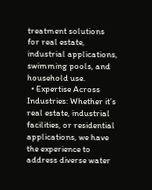treatment solutions for real estate, industrial applications, swimming pools, and household use.
  • Expertise Across Industries: Whether it’s real estate, industrial facilities, or residential applications, we have the experience to address diverse water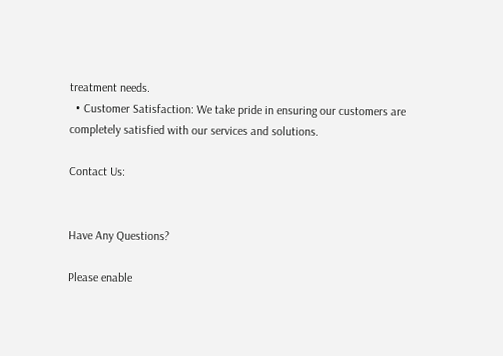treatment needs.
  • Customer Satisfaction: We take pride in ensuring our customers are completely satisfied with our services and solutions.

Contact Us:


Have Any Questions?

Please enable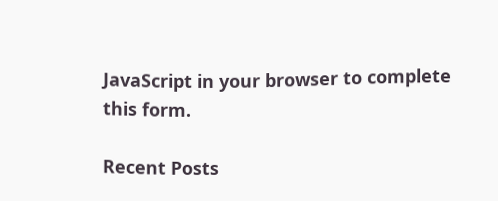JavaScript in your browser to complete this form.

Recent Posts